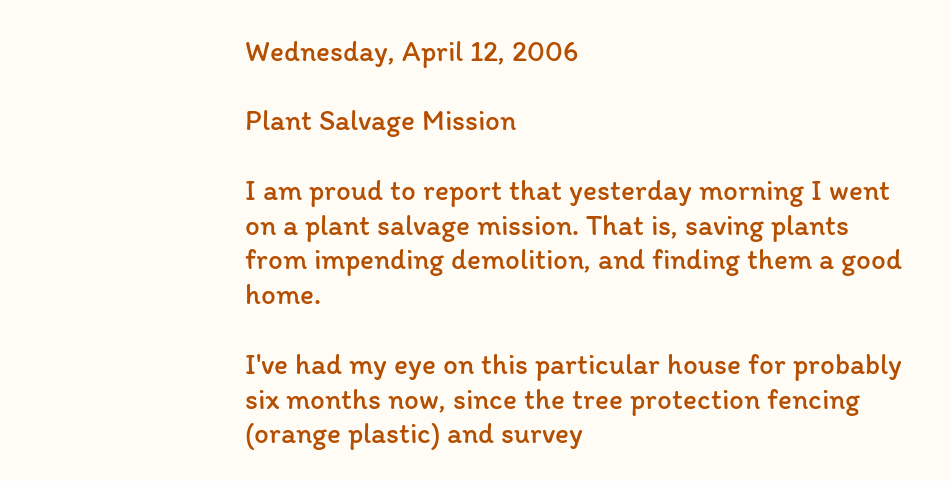Wednesday, April 12, 2006

Plant Salvage Mission

I am proud to report that yesterday morning I went on a plant salvage mission. That is, saving plants from impending demolition, and finding them a good home.

I've had my eye on this particular house for probably six months now, since the tree protection fencing (orange plastic) and survey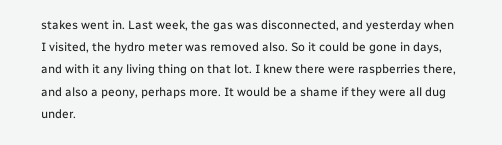stakes went in. Last week, the gas was disconnected, and yesterday when I visited, the hydro meter was removed also. So it could be gone in days, and with it any living thing on that lot. I knew there were raspberries there, and also a peony, perhaps more. It would be a shame if they were all dug under.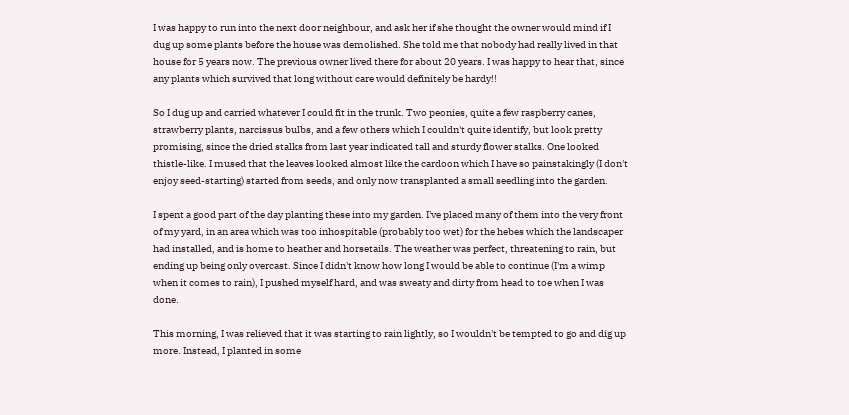I was happy to run into the next door neighbour, and ask her if she thought the owner would mind if I dug up some plants before the house was demolished. She told me that nobody had really lived in that house for 5 years now. The previous owner lived there for about 20 years. I was happy to hear that, since any plants which survived that long without care would definitely be hardy!!

So I dug up and carried whatever I could fit in the trunk. Two peonies, quite a few raspberry canes, strawberry plants, narcissus bulbs, and a few others which I couldn't quite identify, but look pretty promising, since the dried stalks from last year indicated tall and sturdy flower stalks. One looked thistle-like. I mused that the leaves looked almost like the cardoon which I have so painstakingly (I don't enjoy seed-starting) started from seeds, and only now transplanted a small seedling into the garden.

I spent a good part of the day planting these into my garden. I've placed many of them into the very front of my yard, in an area which was too inhospitable (probably too wet) for the hebes which the landscaper had installed, and is home to heather and horsetails. The weather was perfect, threatening to rain, but ending up being only overcast. Since I didn't know how long I would be able to continue (I'm a wimp when it comes to rain), I pushed myself hard, and was sweaty and dirty from head to toe when I was done.

This morning, I was relieved that it was starting to rain lightly, so I wouldn't be tempted to go and dig up more. Instead, I planted in some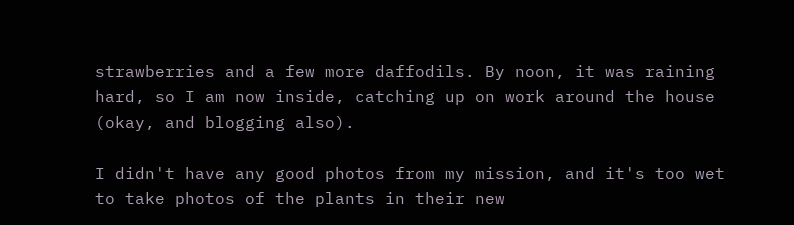strawberries and a few more daffodils. By noon, it was raining hard, so I am now inside, catching up on work around the house (okay, and blogging also).

I didn't have any good photos from my mission, and it's too wet to take photos of the plants in their new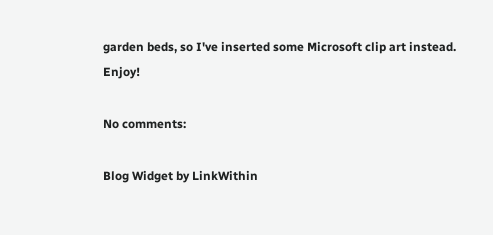garden beds, so I've inserted some Microsoft clip art instead. Enjoy!

No comments:

Blog Widget by LinkWithin